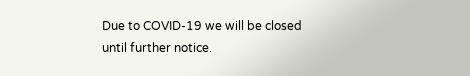Due to COVID-19 we will be closed until further notice.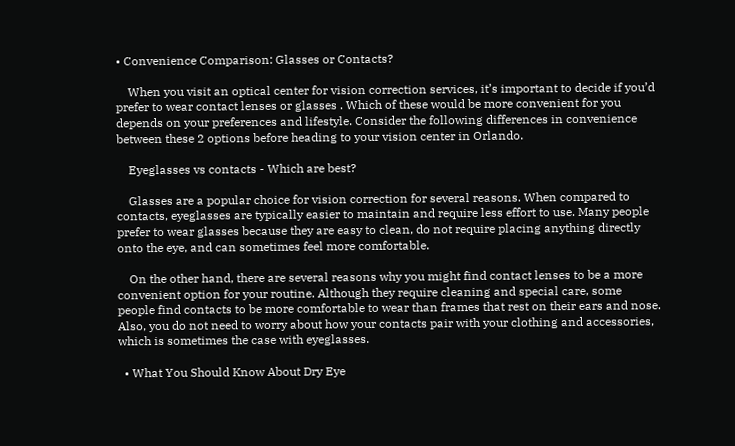• Convenience Comparison: Glasses or Contacts?

    When you visit an optical center for vision correction services, it’s important to decide if you’d prefer to wear contact lenses or glasses . Which of these would be more convenient for you depends on your preferences and lifestyle. Consider the following differences in convenience between these 2 options before heading to your vision center in Orlando.

    Eyeglasses vs contacts - Which are best?

    Glasses are a popular choice for vision correction for several reasons. When compared to contacts, eyeglasses are typically easier to maintain and require less effort to use. Many people prefer to wear glasses because they are easy to clean, do not require placing anything directly onto the eye, and can sometimes feel more comfortable.

    On the other hand, there are several reasons why you might find contact lenses to be a more convenient option for your routine. Although they require cleaning and special care, some people find contacts to be more comfortable to wear than frames that rest on their ears and nose. Also, you do not need to worry about how your contacts pair with your clothing and accessories, which is sometimes the case with eyeglasses.

  • What You Should Know About Dry Eye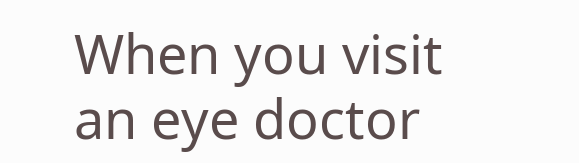When you visit an eye doctor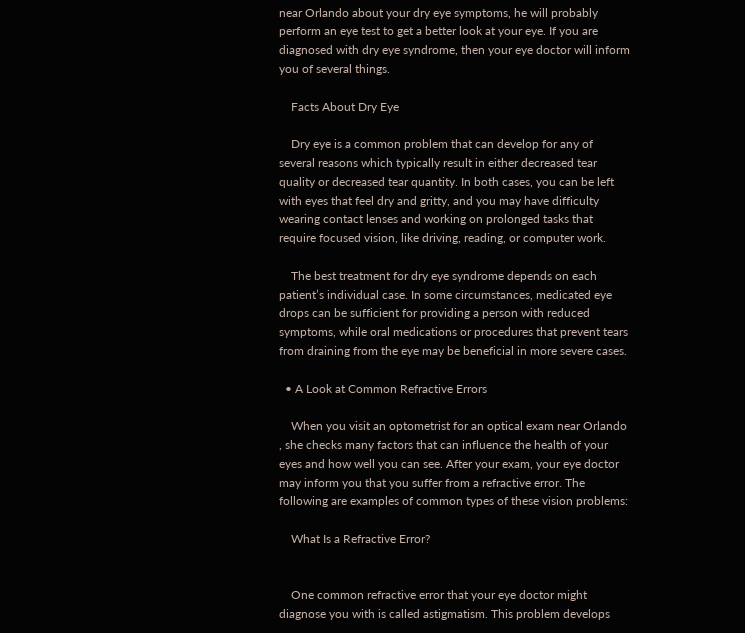near Orlando about your dry eye symptoms, he will probably perform an eye test to get a better look at your eye. If you are diagnosed with dry eye syndrome, then your eye doctor will inform you of several things.

    Facts About Dry Eye

    Dry eye is a common problem that can develop for any of several reasons which typically result in either decreased tear quality or decreased tear quantity. In both cases, you can be left with eyes that feel dry and gritty, and you may have difficulty wearing contact lenses and working on prolonged tasks that require focused vision, like driving, reading, or computer work.

    The best treatment for dry eye syndrome depends on each patient’s individual case. In some circumstances, medicated eye drops can be sufficient for providing a person with reduced symptoms, while oral medications or procedures that prevent tears from draining from the eye may be beneficial in more severe cases.

  • A Look at Common Refractive Errors

    When you visit an optometrist for an optical exam near Orlando , she checks many factors that can influence the health of your eyes and how well you can see. After your exam, your eye doctor may inform you that you suffer from a refractive error. The following are examples of common types of these vision problems:

    What Is a Refractive Error?


    One common refractive error that your eye doctor might diagnose you with is called astigmatism. This problem develops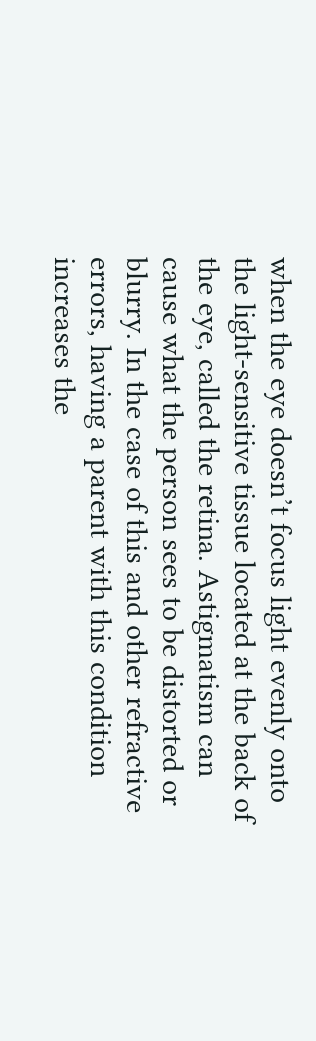when the eye doesn’t focus light evenly onto the light-sensitive tissue located at the back of the eye, called the retina. Astigmatism can cause what the person sees to be distorted or blurry. In the case of this and other refractive errors, having a parent with this condition increases the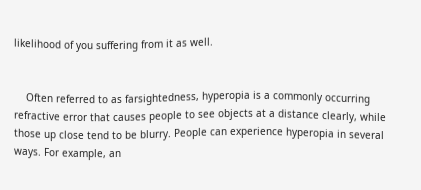likelihood of you suffering from it as well.


    Often referred to as farsightedness, hyperopia is a commonly occurring refractive error that causes people to see objects at a distance clearly, while those up close tend to be blurry. People can experience hyperopia in several ways. For example, an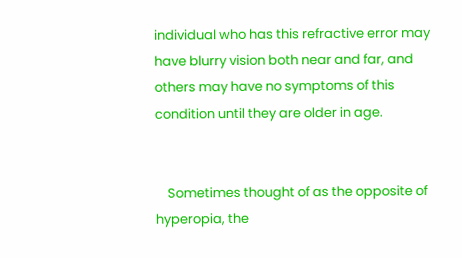individual who has this refractive error may have blurry vision both near and far, and others may have no symptoms of this condition until they are older in age.


    Sometimes thought of as the opposite of hyperopia, the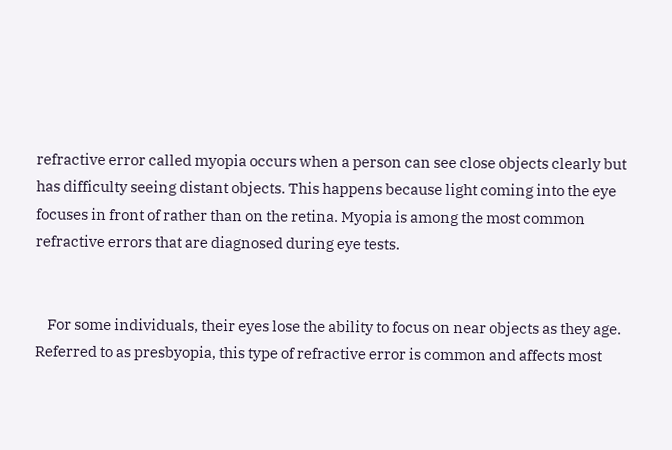refractive error called myopia occurs when a person can see close objects clearly but has difficulty seeing distant objects. This happens because light coming into the eye focuses in front of rather than on the retina. Myopia is among the most common refractive errors that are diagnosed during eye tests.


    For some individuals, their eyes lose the ability to focus on near objects as they age. Referred to as presbyopia, this type of refractive error is common and affects most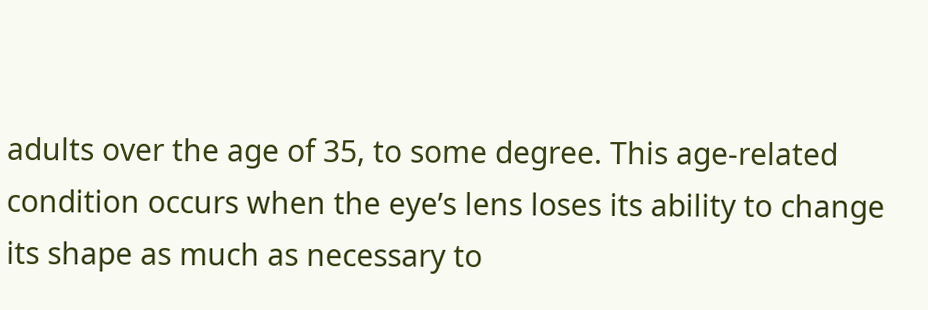adults over the age of 35, to some degree. This age-related condition occurs when the eye’s lens loses its ability to change its shape as much as necessary to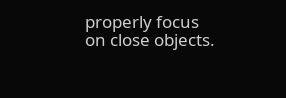properly focus on close objects.